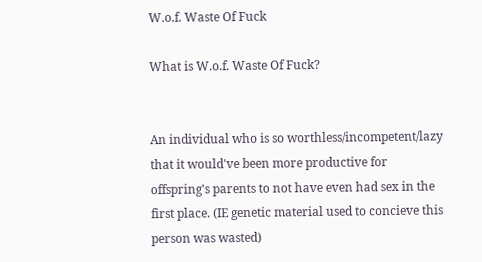W.o.f. Waste Of Fuck

What is W.o.f. Waste Of Fuck?


An individual who is so worthless/incompetent/lazy that it would've been more productive for offspring's parents to not have even had sex in the first place. (IE genetic material used to concieve this person was wasted)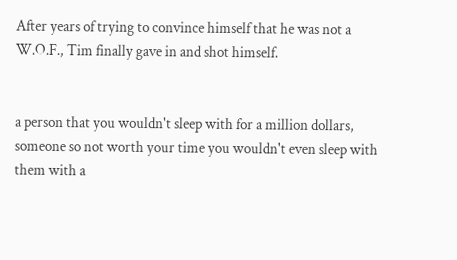After years of trying to convince himself that he was not a W.O.F., Tim finally gave in and shot himself.


a person that you wouldn't sleep with for a million dollars, someone so not worth your time you wouldn't even sleep with them with a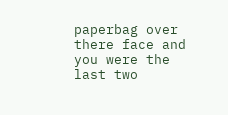paperbag over there face and you were the last two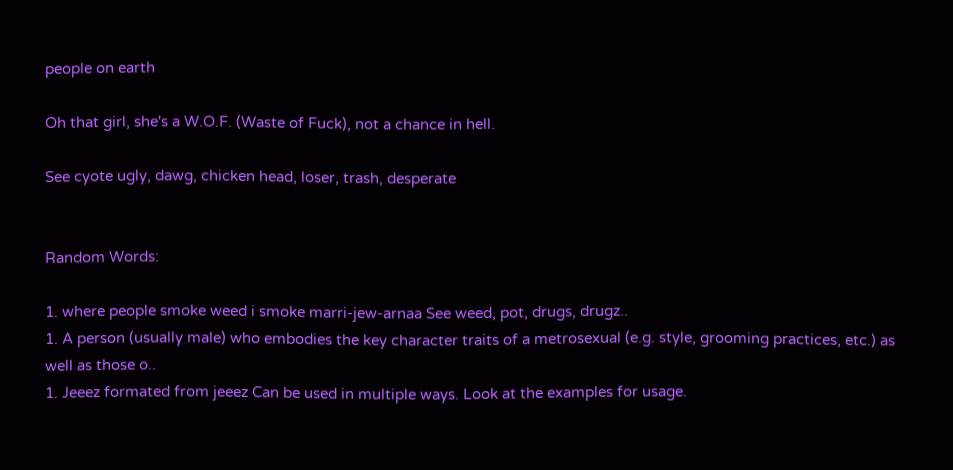people on earth

Oh that girl, she's a W.O.F. (Waste of Fuck), not a chance in hell.

See cyote ugly, dawg, chicken head, loser, trash, desperate


Random Words:

1. where people smoke weed i smoke marri-jew-arnaa See weed, pot, drugs, drugz..
1. A person (usually male) who embodies the key character traits of a metrosexual (e.g. style, grooming practices, etc.) as well as those o..
1. Jeeez formated from jeeez Can be used in multiple ways. Look at the examples for usage.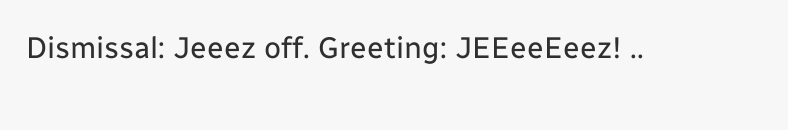Dismissal: Jeeez off. Greeting: JEEeeEeez! ..